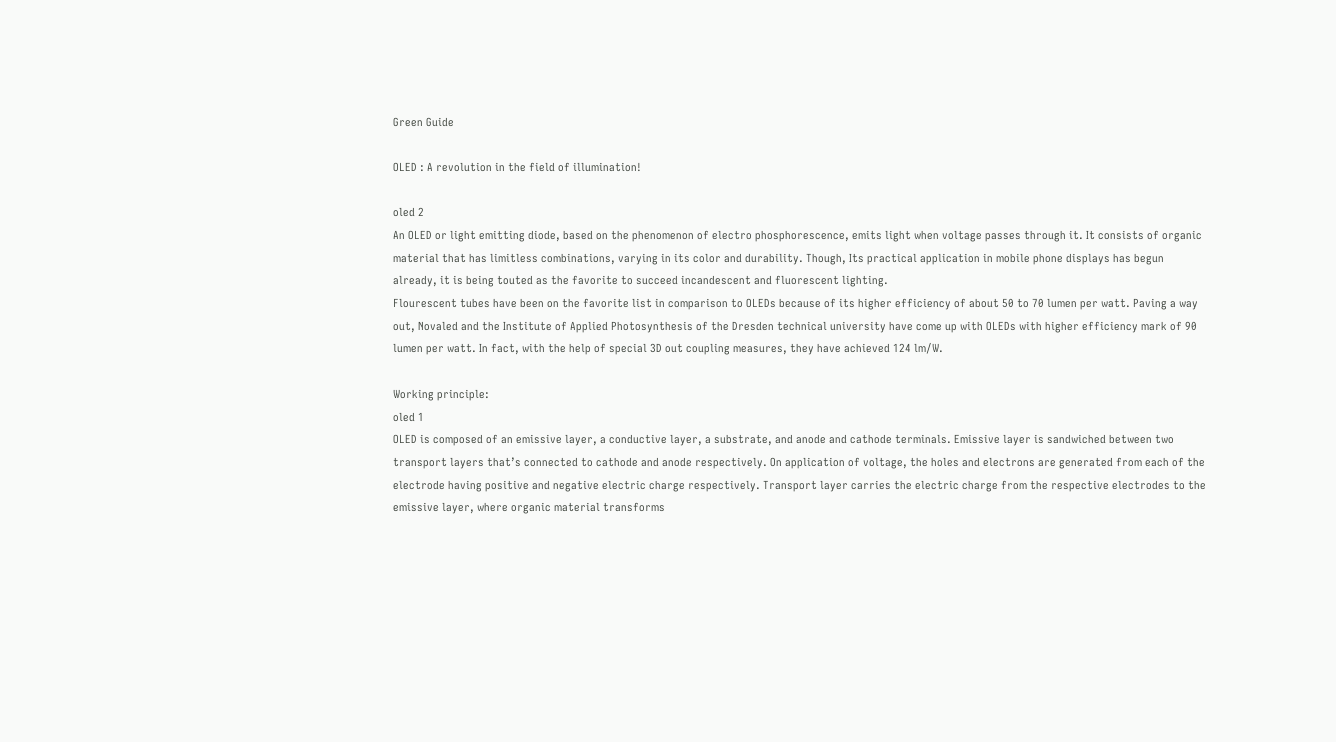Green Guide

OLED : A revolution in the field of illumination!

oled 2
An OLED or light emitting diode, based on the phenomenon of electro phosphorescence, emits light when voltage passes through it. It consists of organic material that has limitless combinations, varying in its color and durability. Though, Its practical application in mobile phone displays has begun already, it is being touted as the favorite to succeed incandescent and fluorescent lighting.
Flourescent tubes have been on the favorite list in comparison to OLEDs because of its higher efficiency of about 50 to 70 lumen per watt. Paving a way out, Novaled and the Institute of Applied Photosynthesis of the Dresden technical university have come up with OLEDs with higher efficiency mark of 90 lumen per watt. In fact, with the help of special 3D out coupling measures, they have achieved 124 lm/W.

Working principle:
oled 1
OLED is composed of an emissive layer, a conductive layer, a substrate, and anode and cathode terminals. Emissive layer is sandwiched between two transport layers that’s connected to cathode and anode respectively. On application of voltage, the holes and electrons are generated from each of the electrode having positive and negative electric charge respectively. Transport layer carries the electric charge from the respective electrodes to the emissive layer, where organic material transforms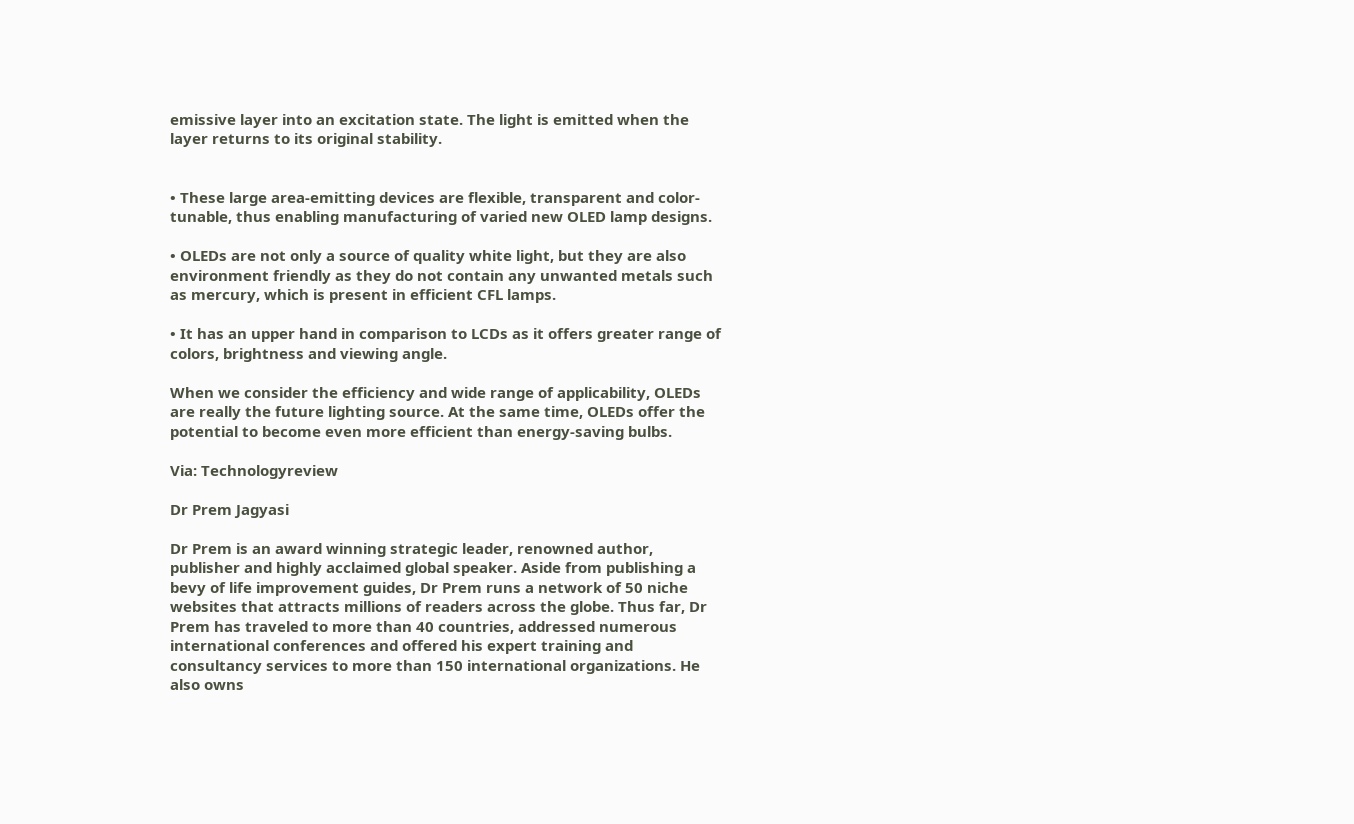emissive layer into an excitation state. The light is emitted when the layer returns to its original stability.


• These large area-emitting devices are flexible, transparent and color-tunable, thus enabling manufacturing of varied new OLED lamp designs.

• OLEDs are not only a source of quality white light, but they are also environment friendly as they do not contain any unwanted metals such as mercury, which is present in efficient CFL lamps.

• It has an upper hand in comparison to LCDs as it offers greater range of colors, brightness and viewing angle.

When we consider the efficiency and wide range of applicability, OLEDs are really the future lighting source. At the same time, OLEDs offer the potential to become even more efficient than energy-saving bulbs.

Via: Technologyreview

Dr Prem Jagyasi

Dr Prem is an award winning strategic leader, renowned author, publisher and highly acclaimed global speaker. Aside from publishing a bevy of life improvement guides, Dr Prem runs a network of 50 niche websites that attracts millions of readers across the globe. Thus far, Dr Prem has traveled to more than 40 countries, addressed numerous international conferences and offered his expert training and consultancy services to more than 150 international organizations. He also owns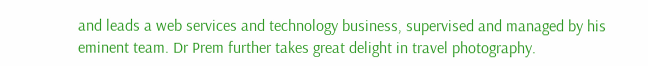and leads a web services and technology business, supervised and managed by his eminent team. Dr Prem further takes great delight in travel photography.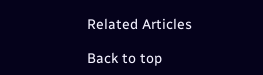Related Articles

Back to top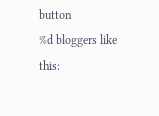button
%d bloggers like this: